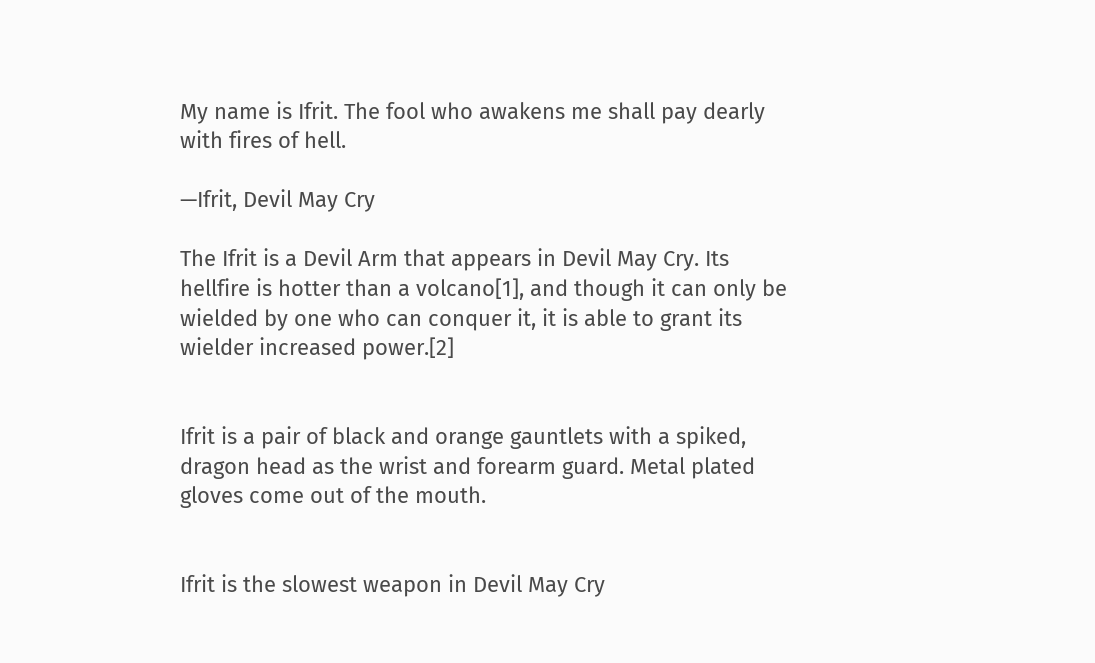My name is Ifrit. The fool who awakens me shall pay dearly with fires of hell.

—Ifrit, Devil May Cry

The Ifrit is a Devil Arm that appears in Devil May Cry. Its hellfire is hotter than a volcano[1], and though it can only be wielded by one who can conquer it, it is able to grant its wielder increased power.[2]


Ifrit is a pair of black and orange gauntlets with a spiked, dragon head as the wrist and forearm guard. Metal plated gloves come out of the mouth.


Ifrit is the slowest weapon in Devil May Cry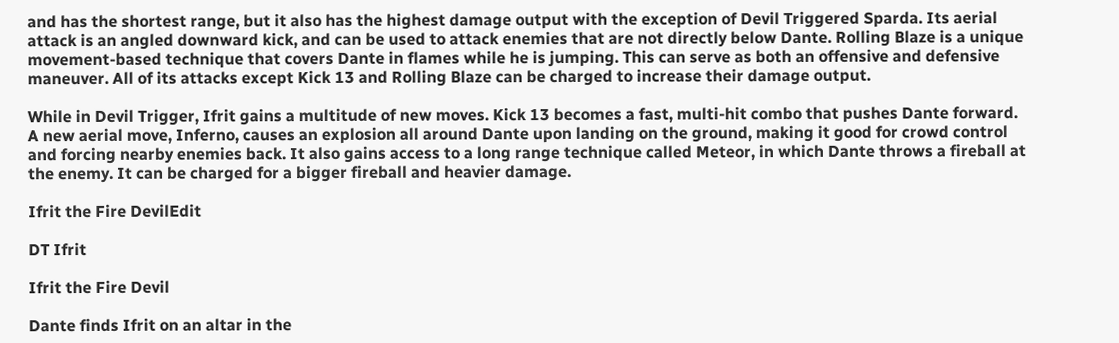and has the shortest range, but it also has the highest damage output with the exception of Devil Triggered Sparda. Its aerial attack is an angled downward kick, and can be used to attack enemies that are not directly below Dante. Rolling Blaze is a unique movement-based technique that covers Dante in flames while he is jumping. This can serve as both an offensive and defensive maneuver. All of its attacks except Kick 13 and Rolling Blaze can be charged to increase their damage output.

While in Devil Trigger, Ifrit gains a multitude of new moves. Kick 13 becomes a fast, multi-hit combo that pushes Dante forward. A new aerial move, Inferno, causes an explosion all around Dante upon landing on the ground, making it good for crowd control and forcing nearby enemies back. It also gains access to a long range technique called Meteor, in which Dante throws a fireball at the enemy. It can be charged for a bigger fireball and heavier damage.

Ifrit the Fire DevilEdit

DT Ifrit

Ifrit the Fire Devil

Dante finds Ifrit on an altar in the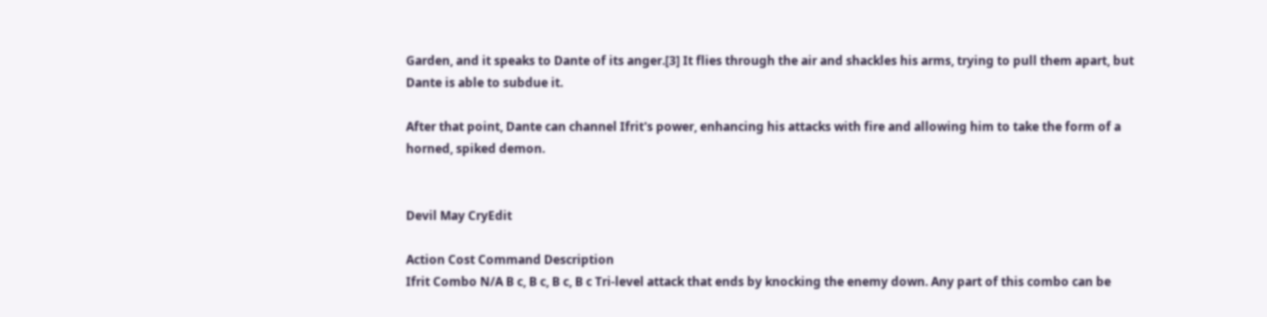Garden, and it speaks to Dante of its anger.[3] It flies through the air and shackles his arms, trying to pull them apart, but Dante is able to subdue it.

After that point, Dante can channel Ifrit's power, enhancing his attacks with fire and allowing him to take the form of a horned, spiked demon.


Devil May CryEdit

Action Cost Command Description
Ifrit Combo N/A B c, B c, B c, B c Tri-level attack that ends by knocking the enemy down. Any part of this combo can be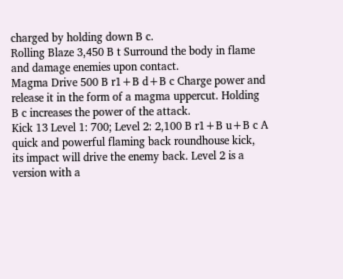charged by holding down B c.
Rolling Blaze 3,450 B t Surround the body in flame and damage enemies upon contact.
Magma Drive 500 B r1+B d+B c Charge power and release it in the form of a magma uppercut. Holding B c increases the power of the attack.
Kick 13 Level 1: 700; Level 2: 2,100 B r1+B u+B c A quick and powerful flaming back roundhouse kick, its impact will drive the enemy back. Level 2 is a version with a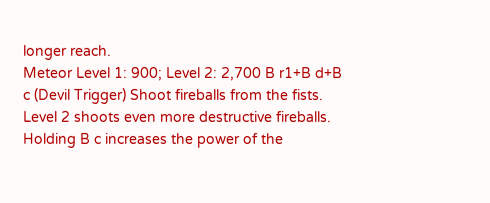longer reach.
Meteor Level 1: 900; Level 2: 2,700 B r1+B d+B c (Devil Trigger) Shoot fireballs from the fists. Level 2 shoots even more destructive fireballs. Holding B c increases the power of the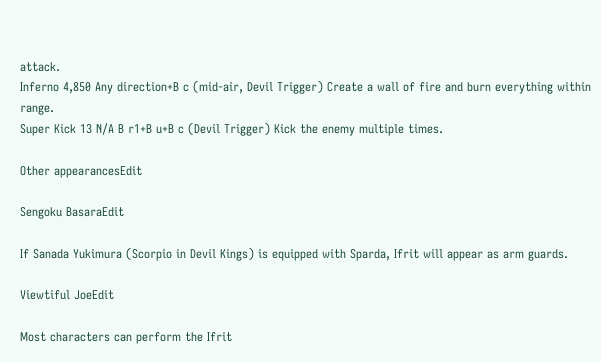attack.
Inferno 4,850 Any direction+B c (mid-air, Devil Trigger) Create a wall of fire and burn everything within range.
Super Kick 13 N/A B r1+B u+B c (Devil Trigger) Kick the enemy multiple times.

Other appearancesEdit

Sengoku BasaraEdit

If Sanada Yukimura (Scorpio in Devil Kings) is equipped with Sparda, Ifrit will appear as arm guards.

Viewtiful JoeEdit

Most characters can perform the Ifrit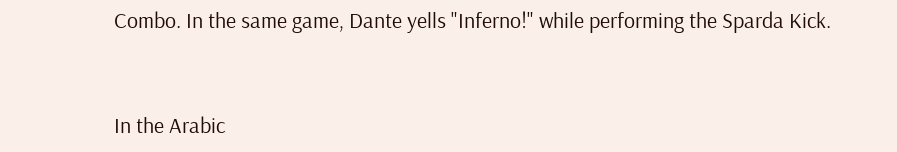Combo. In the same game, Dante yells "Inferno!" while performing the Sparda Kick.


In the Arabic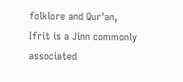folklore and Qur'an, Ifrit is a Jinn commonly associated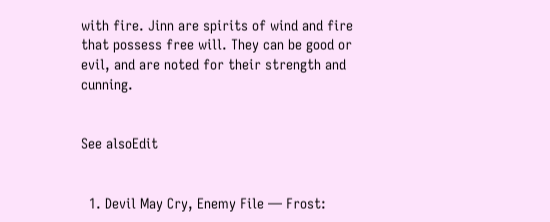with fire. Jinn are spirits of wind and fire that possess free will. They can be good or evil, and are noted for their strength and cunning.


See alsoEdit


  1. Devil May Cry, Enemy File — Frost: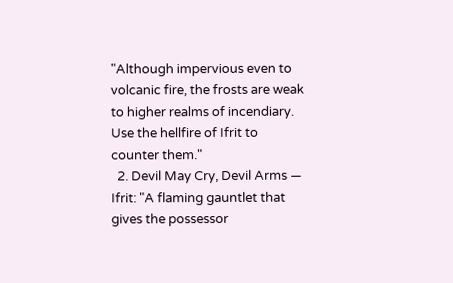"Although impervious even to volcanic fire, the frosts are weak to higher realms of incendiary. Use the hellfire of Ifrit to counter them."
  2. Devil May Cry, Devil Arms — Ifrit: "A flaming gauntlet that gives the possessor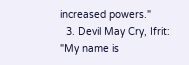increased powers."
  3. Devil May Cry, Ifrit: "My name is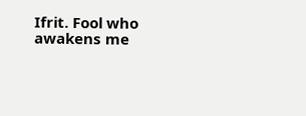Ifrit. Fool who awakens me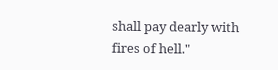shall pay dearly with fires of hell."